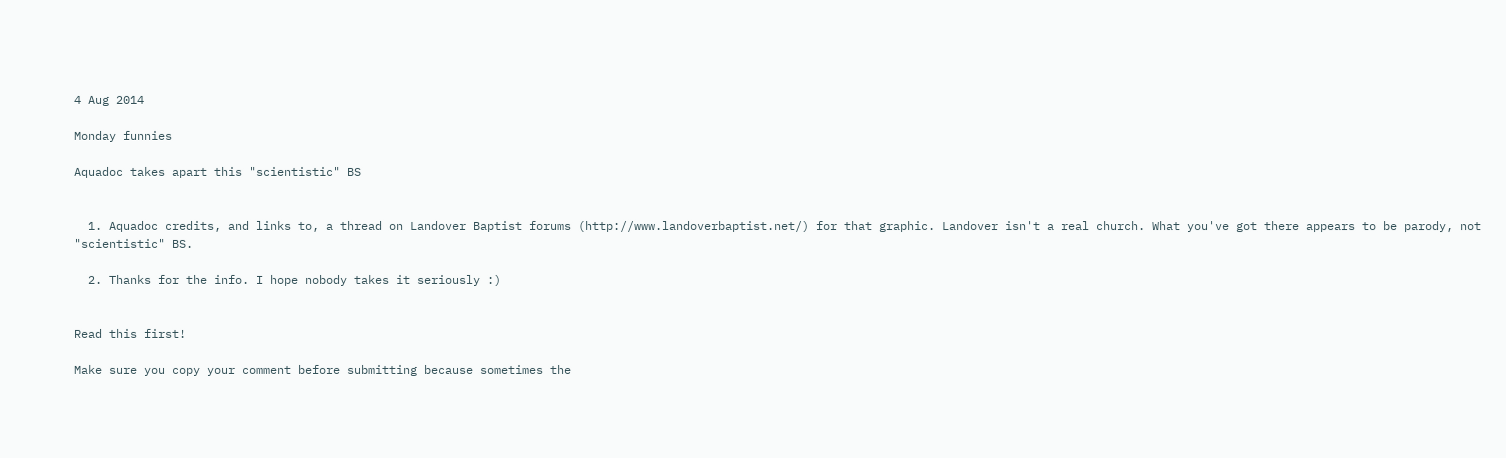4 Aug 2014

Monday funnies

Aquadoc takes apart this "scientistic" BS


  1. Aquadoc credits, and links to, a thread on Landover Baptist forums (http://www.landoverbaptist.net/) for that graphic. Landover isn't a real church. What you've got there appears to be parody, not "scientistic" BS.

  2. Thanks for the info. I hope nobody takes it seriously :)


Read this first!

Make sure you copy your comment before submitting because sometimes the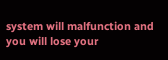system will malfunction and you will lose your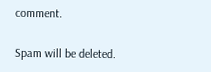comment.

Spam will be deleted.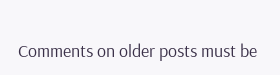Comments on older posts must be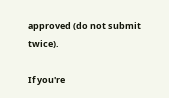approved (do not submit twice).

If you're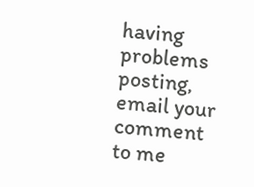having problems posting, email your comment to me